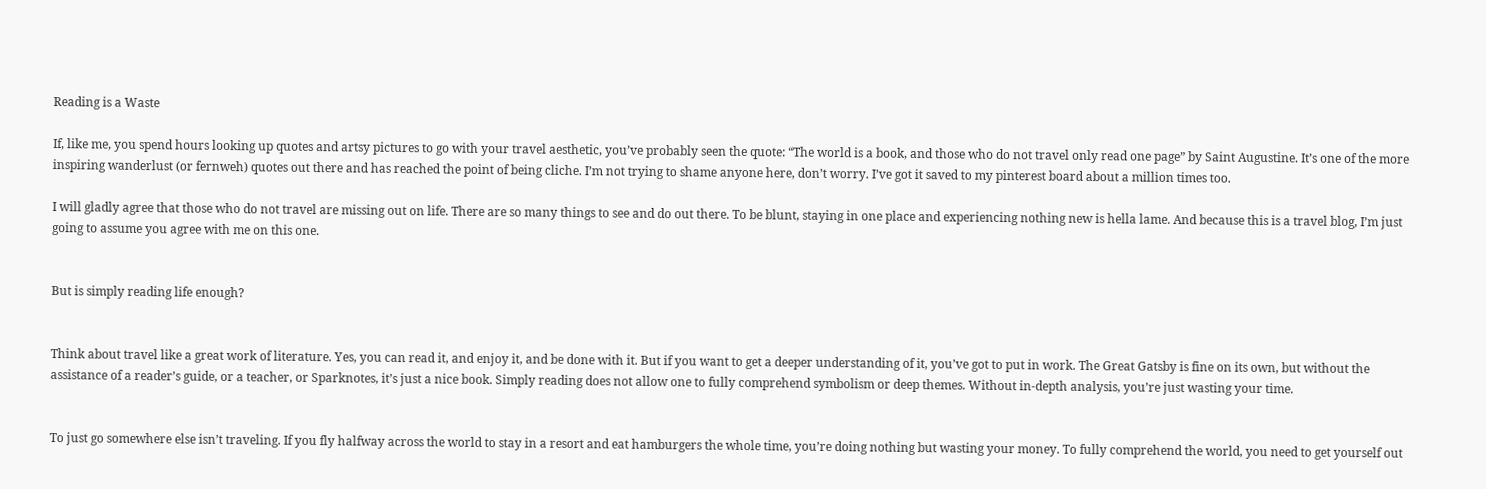Reading is a Waste

If, like me, you spend hours looking up quotes and artsy pictures to go with your travel aesthetic, you’ve probably seen the quote: “The world is a book, and those who do not travel only read one page” by Saint Augustine. It’s one of the more inspiring wanderlust (or fernweh) quotes out there and has reached the point of being cliche. I’m not trying to shame anyone here, don’t worry. I’ve got it saved to my pinterest board about a million times too.

I will gladly agree that those who do not travel are missing out on life. There are so many things to see and do out there. To be blunt, staying in one place and experiencing nothing new is hella lame. And because this is a travel blog, I’m just going to assume you agree with me on this one.


But is simply reading life enough?


Think about travel like a great work of literature. Yes, you can read it, and enjoy it, and be done with it. But if you want to get a deeper understanding of it, you’ve got to put in work. The Great Gatsby is fine on its own, but without the assistance of a reader’s guide, or a teacher, or Sparknotes, it’s just a nice book. Simply reading does not allow one to fully comprehend symbolism or deep themes. Without in-depth analysis, you’re just wasting your time.


To just go somewhere else isn’t traveling. If you fly halfway across the world to stay in a resort and eat hamburgers the whole time, you’re doing nothing but wasting your money. To fully comprehend the world, you need to get yourself out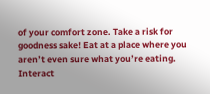of your comfort zone. Take a risk for goodness sake! Eat at a place where you aren’t even sure what you’re eating. Interact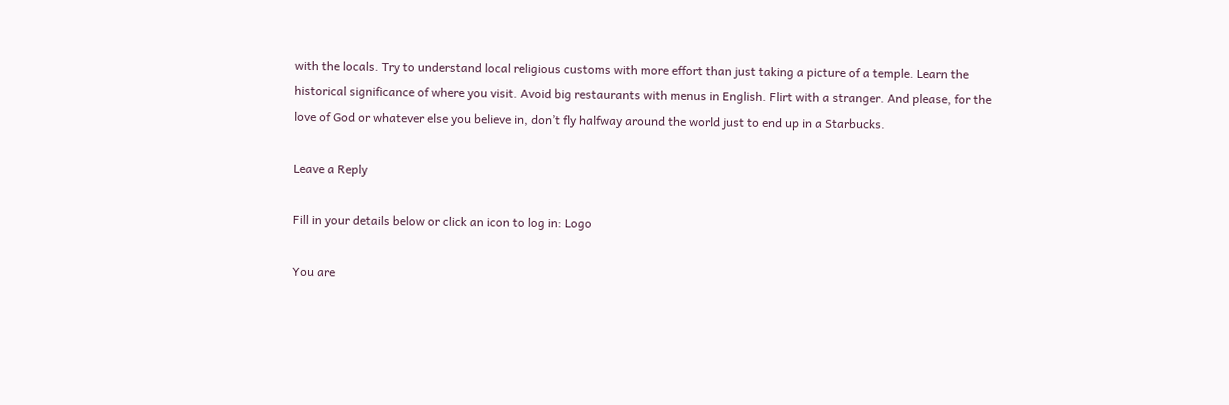with the locals. Try to understand local religious customs with more effort than just taking a picture of a temple. Learn the historical significance of where you visit. Avoid big restaurants with menus in English. Flirt with a stranger. And please, for the love of God or whatever else you believe in, don’t fly halfway around the world just to end up in a Starbucks.

Leave a Reply

Fill in your details below or click an icon to log in: Logo

You are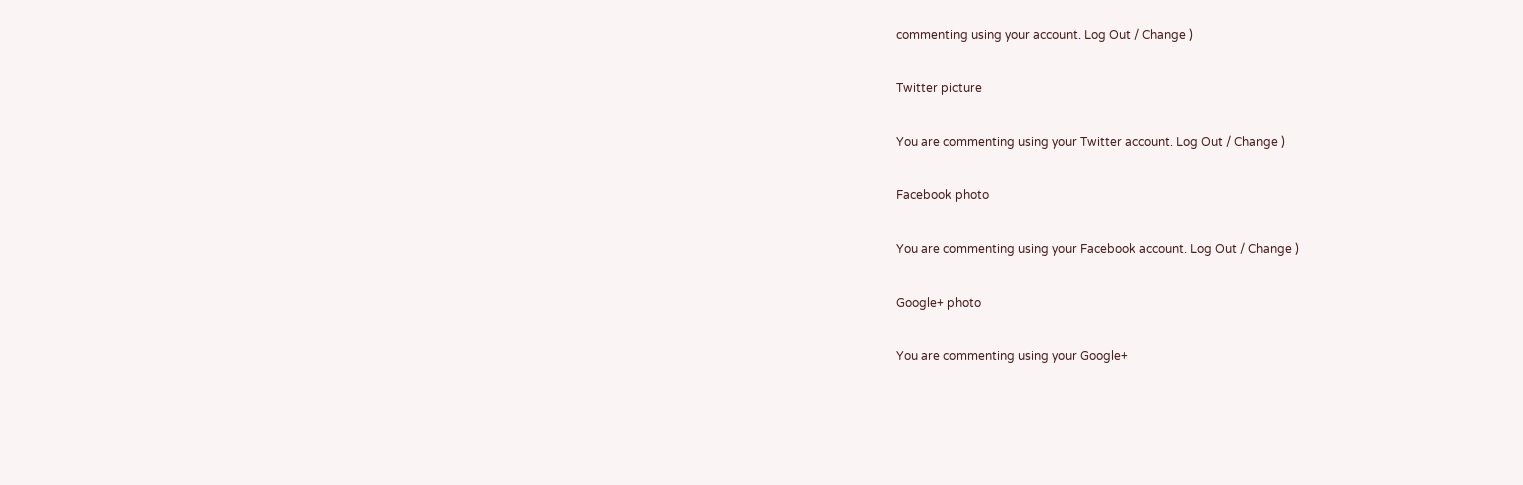commenting using your account. Log Out / Change )

Twitter picture

You are commenting using your Twitter account. Log Out / Change )

Facebook photo

You are commenting using your Facebook account. Log Out / Change )

Google+ photo

You are commenting using your Google+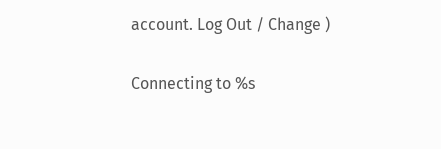account. Log Out / Change )

Connecting to %s